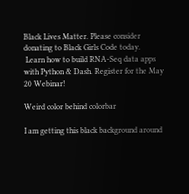Black Lives Matter. Please consider donating to Black Girls Code today.
 Learn how to build RNA-Seq data apps with Python & Dash. Register for the May 20 Webinar!

Weird color behind colorbar

I am getting this black background around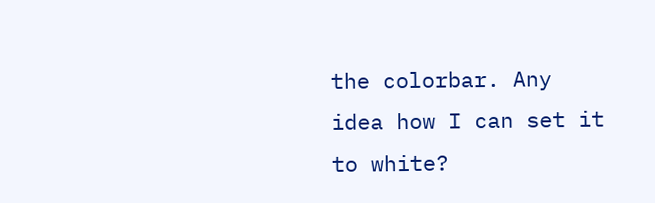the colorbar. Any idea how I can set it to white?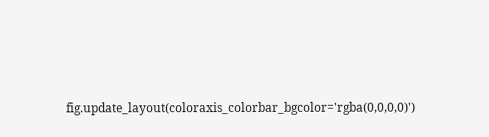fig.update_layout(coloraxis_colorbar_bgcolor='rgba(0,0,0,0)')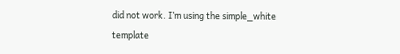did not work. I’m using the simple_white template